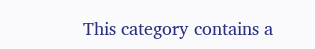This category contains a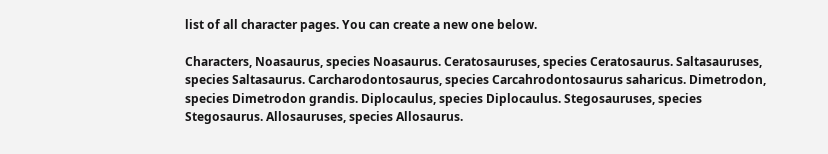list of all character pages. You can create a new one below.

Characters, Noasaurus, species Noasaurus. Ceratosauruses, species Ceratosaurus. Saltasauruses, species Saltasaurus. Carcharodontosaurus, species Carcahrodontosaurus saharicus. Dimetrodon, species Dimetrodon grandis. Diplocaulus, species Diplocaulus. Stegosauruses, species Stegosaurus. Allosauruses, species Allosaurus.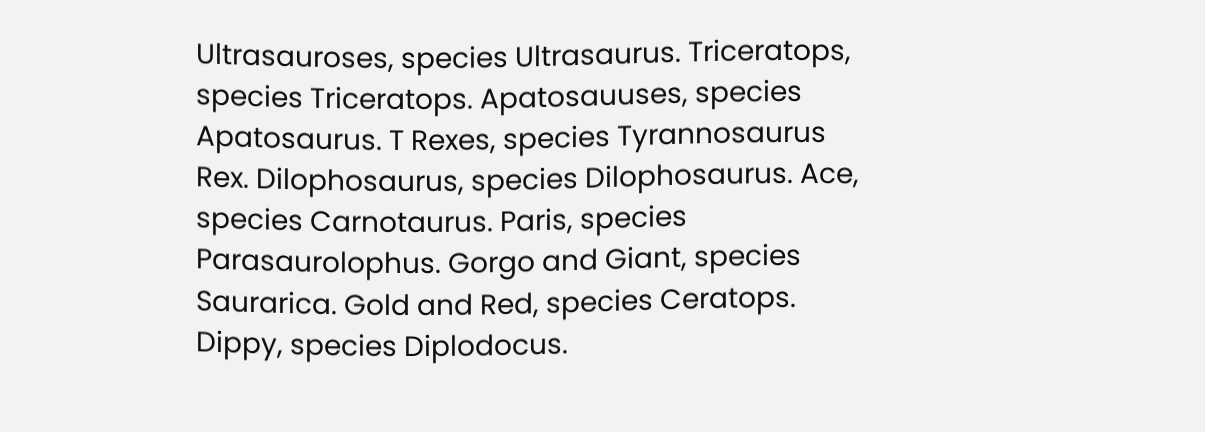Ultrasauroses, species Ultrasaurus. Triceratops, species Triceratops. Apatosauuses, species Apatosaurus. T Rexes, species Tyrannosaurus Rex. Dilophosaurus, species Dilophosaurus. Ace, species Carnotaurus. Paris, species Parasaurolophus. Gorgo and Giant, species Saurarica. Gold and Red, species Ceratops. Dippy, species Diplodocus.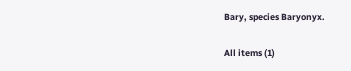Bary, species Baryonyx.

All items (1)